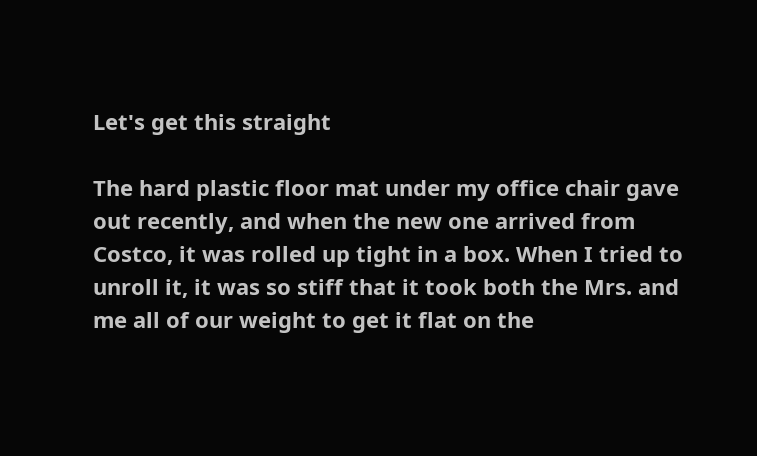Let's get this straight

The hard plastic floor mat under my office chair gave out recently, and when the new one arrived from Costco, it was rolled up tight in a box. When I tried to unroll it, it was so stiff that it took both the Mrs. and me all of our weight to get it flat on the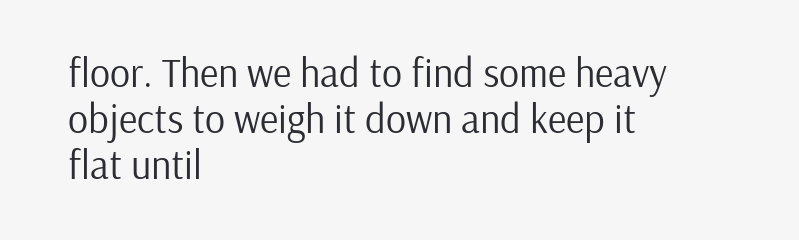floor. Then we had to find some heavy objects to weigh it down and keep it flat until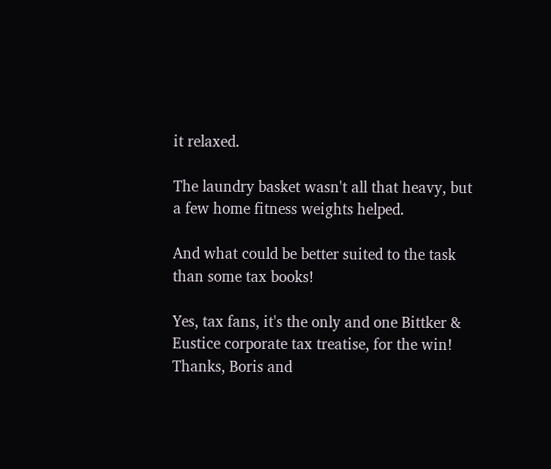it relaxed.

The laundry basket wasn't all that heavy, but a few home fitness weights helped.

And what could be better suited to the task than some tax books!

Yes, tax fans, it's the only and one Bittker & Eustice corporate tax treatise, for the win! Thanks, Boris and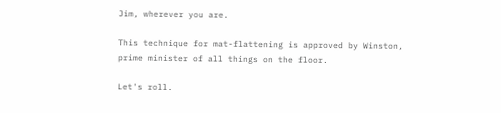Jim, wherever you are.

This technique for mat-flattening is approved by Winston, prime minister of all things on the floor.

Let's roll.